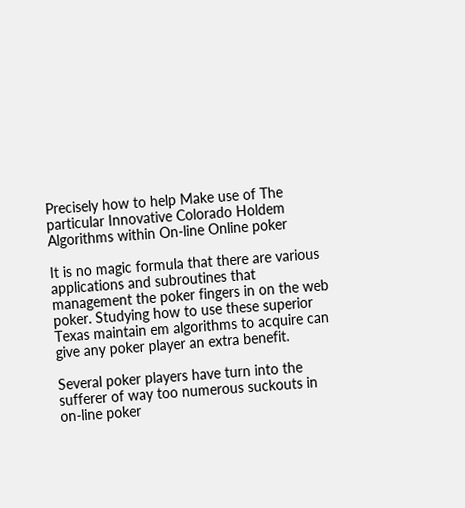Precisely how to help Make use of The particular Innovative Colorado Holdem Algorithms within On-line Online poker

It is no magic formula that there are various applications and subroutines that management the poker fingers in on the web poker. Studying how to use these superior Texas maintain em algorithms to acquire can give any poker player an extra benefit.

Several poker players have turn into the sufferer of way too numerous suckouts in on-line poker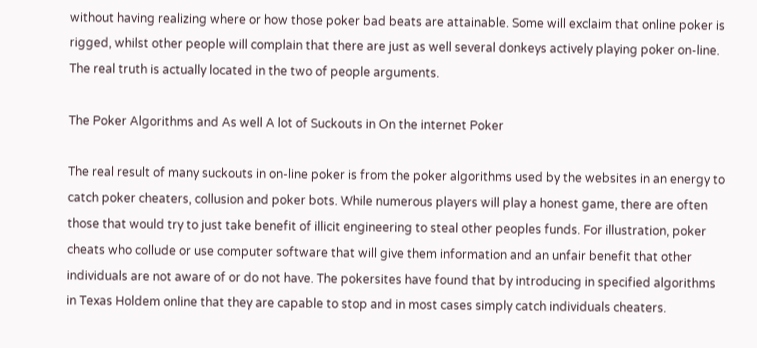without having realizing where or how those poker bad beats are attainable. Some will exclaim that online poker is rigged, whilst other people will complain that there are just as well several donkeys actively playing poker on-line. The real truth is actually located in the two of people arguments.

The Poker Algorithms and As well A lot of Suckouts in On the internet Poker

The real result of many suckouts in on-line poker is from the poker algorithms used by the websites in an energy to catch poker cheaters, collusion and poker bots. While numerous players will play a honest game, there are often those that would try to just take benefit of illicit engineering to steal other peoples funds. For illustration, poker cheats who collude or use computer software that will give them information and an unfair benefit that other individuals are not aware of or do not have. The pokersites have found that by introducing in specified algorithms in Texas Holdem online that they are capable to stop and in most cases simply catch individuals cheaters.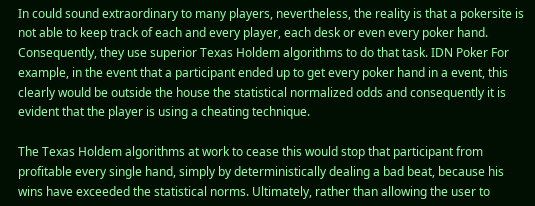In could sound extraordinary to many players, nevertheless, the reality is that a pokersite is not able to keep track of each and every player, each desk or even every poker hand. Consequently, they use superior Texas Holdem algorithms to do that task. IDN Poker For example, in the event that a participant ended up to get every poker hand in a event, this clearly would be outside the house the statistical normalized odds and consequently it is evident that the player is using a cheating technique.

The Texas Holdem algorithms at work to cease this would stop that participant from profitable every single hand, simply by deterministically dealing a bad beat, because his wins have exceeded the statistical norms. Ultimately, rather than allowing the user to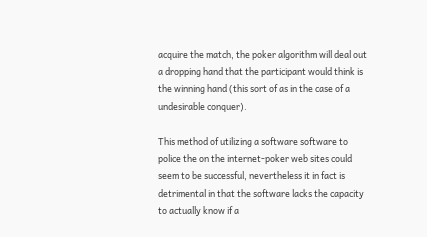acquire the match, the poker algorithm will deal out a dropping hand that the participant would think is the winning hand (this sort of as in the case of a undesirable conquer).

This method of utilizing a software software to police the on the internet-poker web sites could seem to be successful, nevertheless it in fact is detrimental in that the software lacks the capacity to actually know if a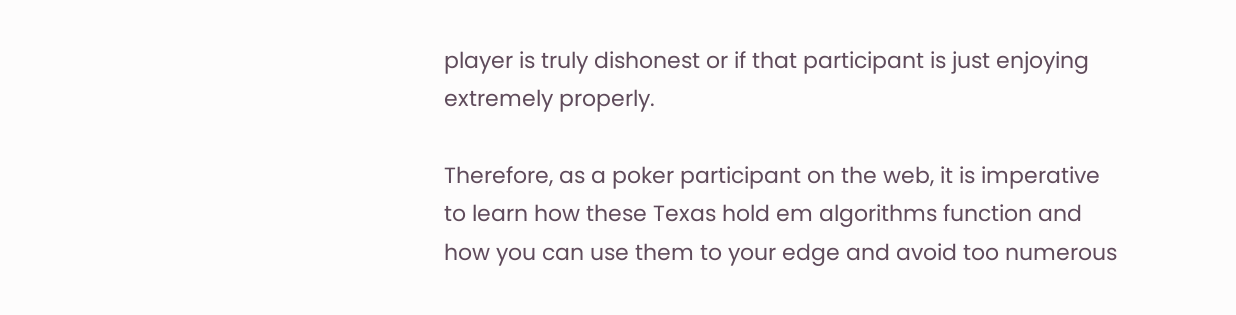player is truly dishonest or if that participant is just enjoying extremely properly.

Therefore, as a poker participant on the web, it is imperative to learn how these Texas hold em algorithms function and how you can use them to your edge and avoid too numerous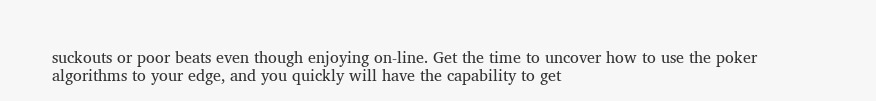suckouts or poor beats even though enjoying on-line. Get the time to uncover how to use the poker algorithms to your edge, and you quickly will have the capability to get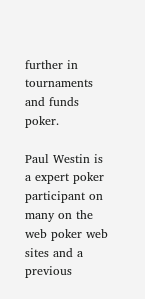further in tournaments and funds poker.

Paul Westin is a expert poker participant on many on the web poker web sites and a previous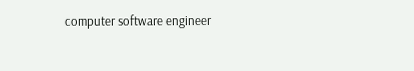computer software engineer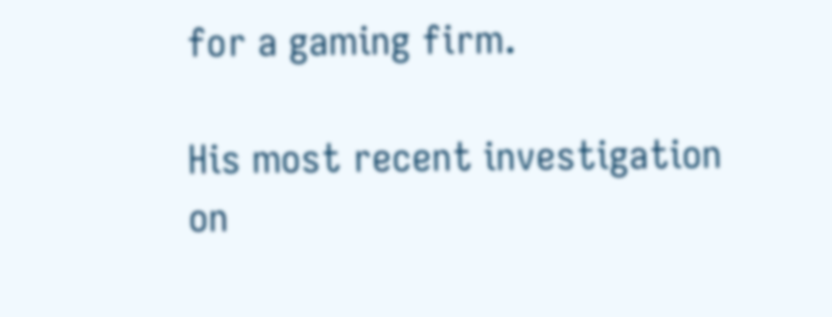for a gaming firm.

His most recent investigation on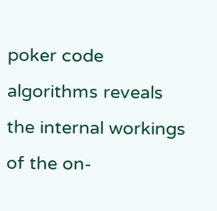poker code algorithms reveals the internal workings of the on-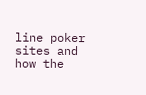line poker sites and how the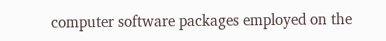computer software packages employed on the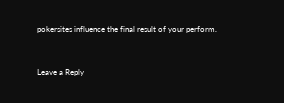pokersites influence the final result of your perform.


Leave a Reply